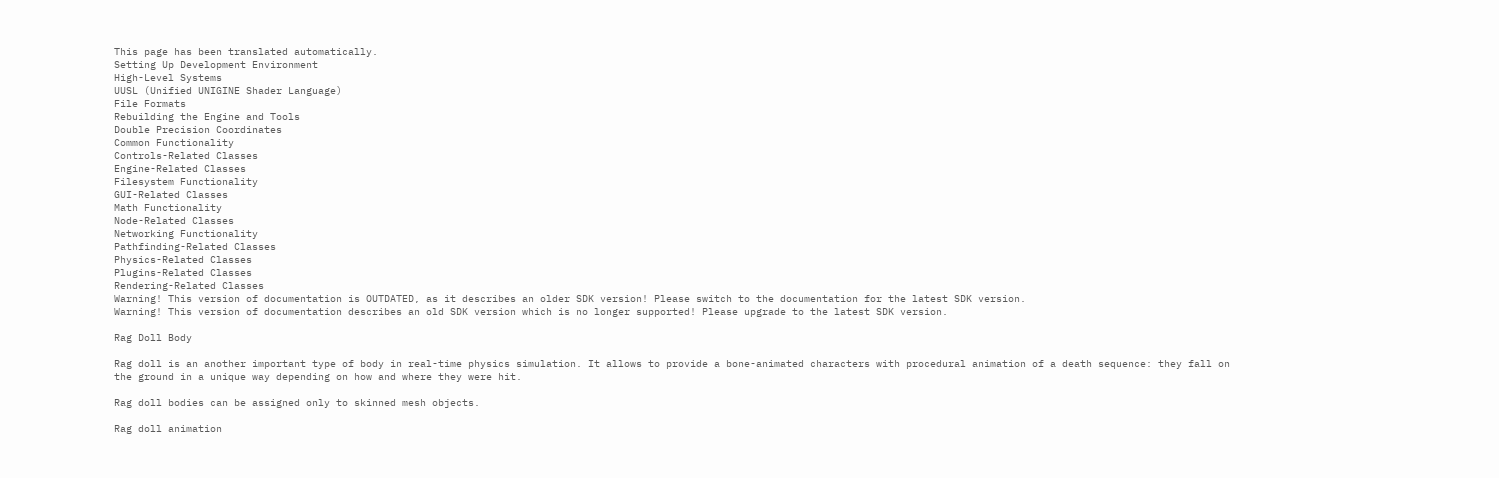This page has been translated automatically.
Setting Up Development Environment
High-Level Systems
UUSL (Unified UNIGINE Shader Language)
File Formats
Rebuilding the Engine and Tools
Double Precision Coordinates
Common Functionality
Controls-Related Classes
Engine-Related Classes
Filesystem Functionality
GUI-Related Classes
Math Functionality
Node-Related Classes
Networking Functionality
Pathfinding-Related Classes
Physics-Related Classes
Plugins-Related Classes
Rendering-Related Classes
Warning! This version of documentation is OUTDATED, as it describes an older SDK version! Please switch to the documentation for the latest SDK version.
Warning! This version of documentation describes an old SDK version which is no longer supported! Please upgrade to the latest SDK version.

Rag Doll Body

Rag doll is an another important type of body in real-time physics simulation. It allows to provide a bone-animated characters with procedural animation of a death sequence: they fall on the ground in a unique way depending on how and where they were hit.

Rag doll bodies can be assigned only to skinned mesh objects.

Rag doll animation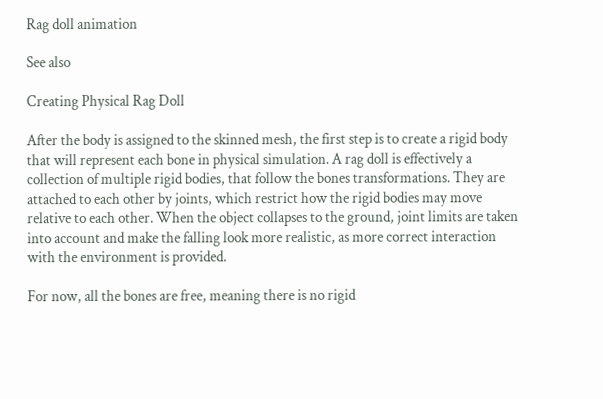Rag doll animation

See also

Creating Physical Rag Doll

After the body is assigned to the skinned mesh, the first step is to create a rigid body that will represent each bone in physical simulation. A rag doll is effectively a collection of multiple rigid bodies, that follow the bones transformations. They are attached to each other by joints, which restrict how the rigid bodies may move relative to each other. When the object collapses to the ground, joint limits are taken into account and make the falling look more realistic, as more correct interaction with the environment is provided.

For now, all the bones are free, meaning there is no rigid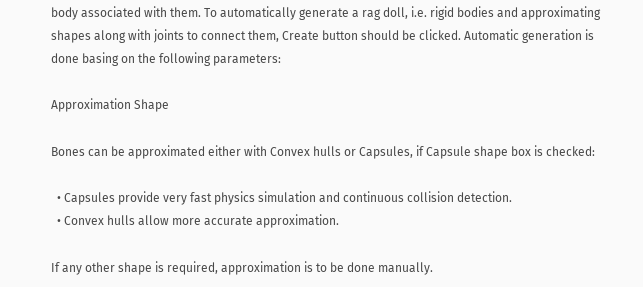body associated with them. To automatically generate a rag doll, i.e. rigid bodies and approximating shapes along with joints to connect them, Create button should be clicked. Automatic generation is done basing on the following parameters:

Approximation Shape

Bones can be approximated either with Convex hulls or Capsules, if Capsule shape box is checked:

  • Capsules provide very fast physics simulation and continuous collision detection.
  • Convex hulls allow more accurate approximation.

If any other shape is required, approximation is to be done manually.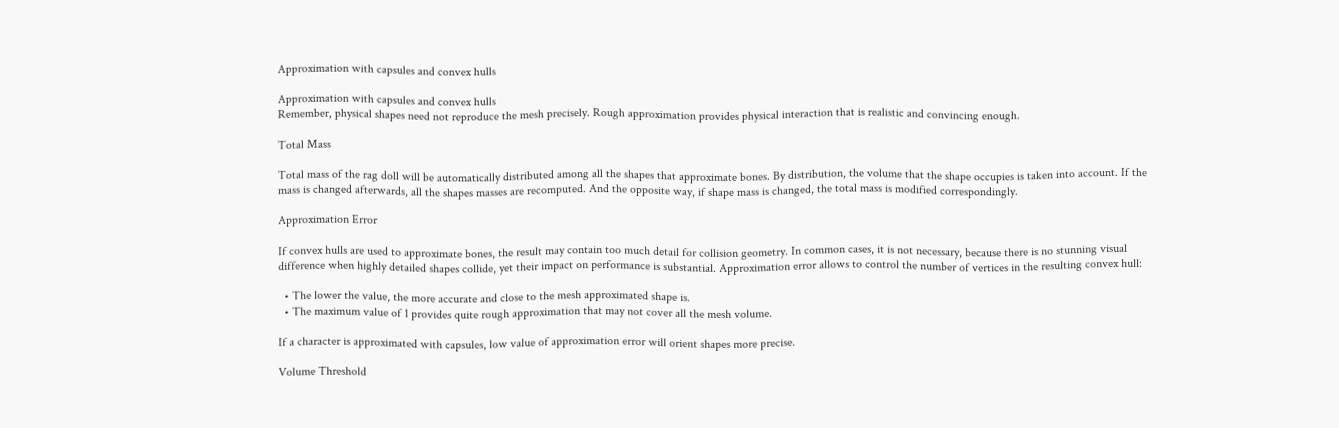Approximation with capsules and convex hulls

Approximation with capsules and convex hulls
Remember, physical shapes need not reproduce the mesh precisely. Rough approximation provides physical interaction that is realistic and convincing enough.

Total Mass

Total mass of the rag doll will be automatically distributed among all the shapes that approximate bones. By distribution, the volume that the shape occupies is taken into account. If the mass is changed afterwards, all the shapes masses are recomputed. And the opposite way, if shape mass is changed, the total mass is modified correspondingly.

Approximation Error

If convex hulls are used to approximate bones, the result may contain too much detail for collision geometry. In common cases, it is not necessary, because there is no stunning visual difference when highly detailed shapes collide, yet their impact on performance is substantial. Approximation error allows to control the number of vertices in the resulting convex hull:

  • The lower the value, the more accurate and close to the mesh approximated shape is.
  • The maximum value of 1 provides quite rough approximation that may not cover all the mesh volume.

If a character is approximated with capsules, low value of approximation error will orient shapes more precise.

Volume Threshold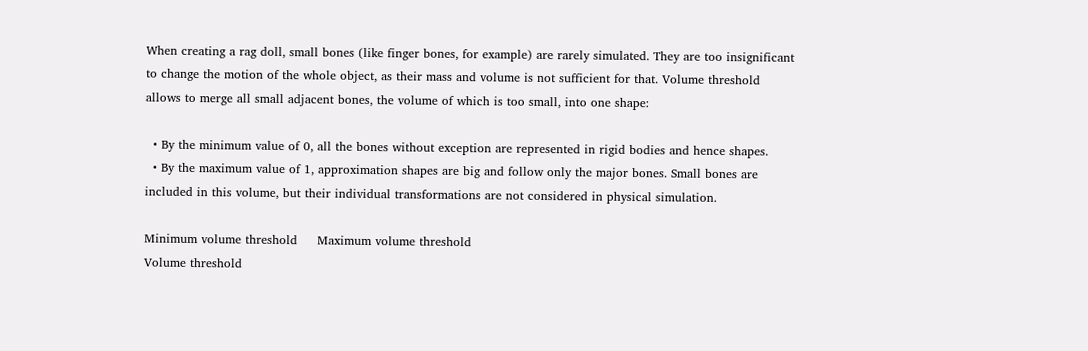When creating a rag doll, small bones (like finger bones, for example) are rarely simulated. They are too insignificant to change the motion of the whole object, as their mass and volume is not sufficient for that. Volume threshold allows to merge all small adjacent bones, the volume of which is too small, into one shape:

  • By the minimum value of 0, all the bones without exception are represented in rigid bodies and hence shapes.
  • By the maximum value of 1, approximation shapes are big and follow only the major bones. Small bones are included in this volume, but their individual transformations are not considered in physical simulation.

Minimum volume threshold     Maximum volume threshold
Volume threshold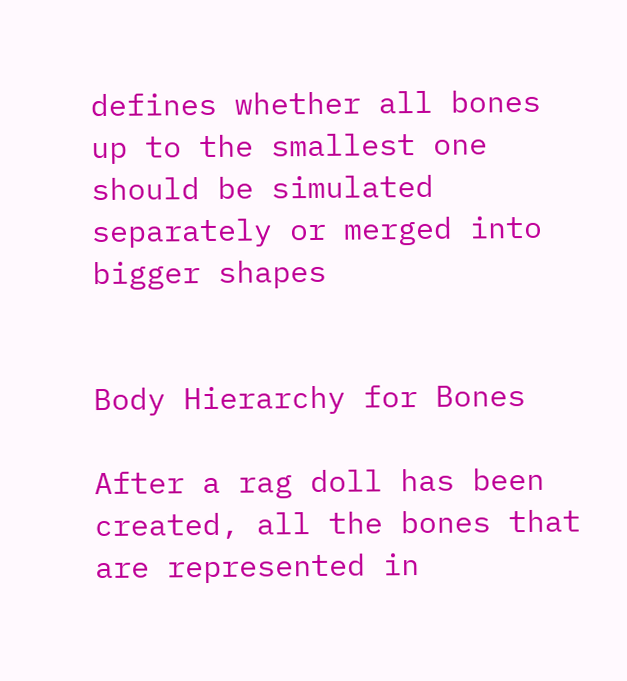defines whether all bones up to the smallest one should be simulated separately or merged into bigger shapes


Body Hierarchy for Bones

After a rag doll has been created, all the bones that are represented in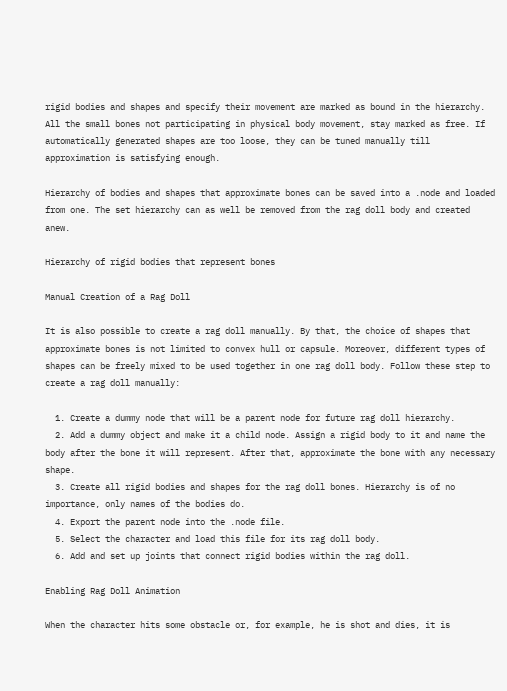rigid bodies and shapes and specify their movement are marked as bound in the hierarchy. All the small bones not participating in physical body movement, stay marked as free. If automatically generated shapes are too loose, they can be tuned manually till approximation is satisfying enough.

Hierarchy of bodies and shapes that approximate bones can be saved into a .node and loaded from one. The set hierarchy can as well be removed from the rag doll body and created anew.

Hierarchy of rigid bodies that represent bones

Manual Creation of a Rag Doll

It is also possible to create a rag doll manually. By that, the choice of shapes that approximate bones is not limited to convex hull or capsule. Moreover, different types of shapes can be freely mixed to be used together in one rag doll body. Follow these step to create a rag doll manually:

  1. Create a dummy node that will be a parent node for future rag doll hierarchy.
  2. Add a dummy object and make it a child node. Assign a rigid body to it and name the body after the bone it will represent. After that, approximate the bone with any necessary shape.
  3. Create all rigid bodies and shapes for the rag doll bones. Hierarchy is of no importance, only names of the bodies do.
  4. Export the parent node into the .node file.
  5. Select the character and load this file for its rag doll body.
  6. Add and set up joints that connect rigid bodies within the rag doll.

Enabling Rag Doll Animation

When the character hits some obstacle or, for example, he is shot and dies, it is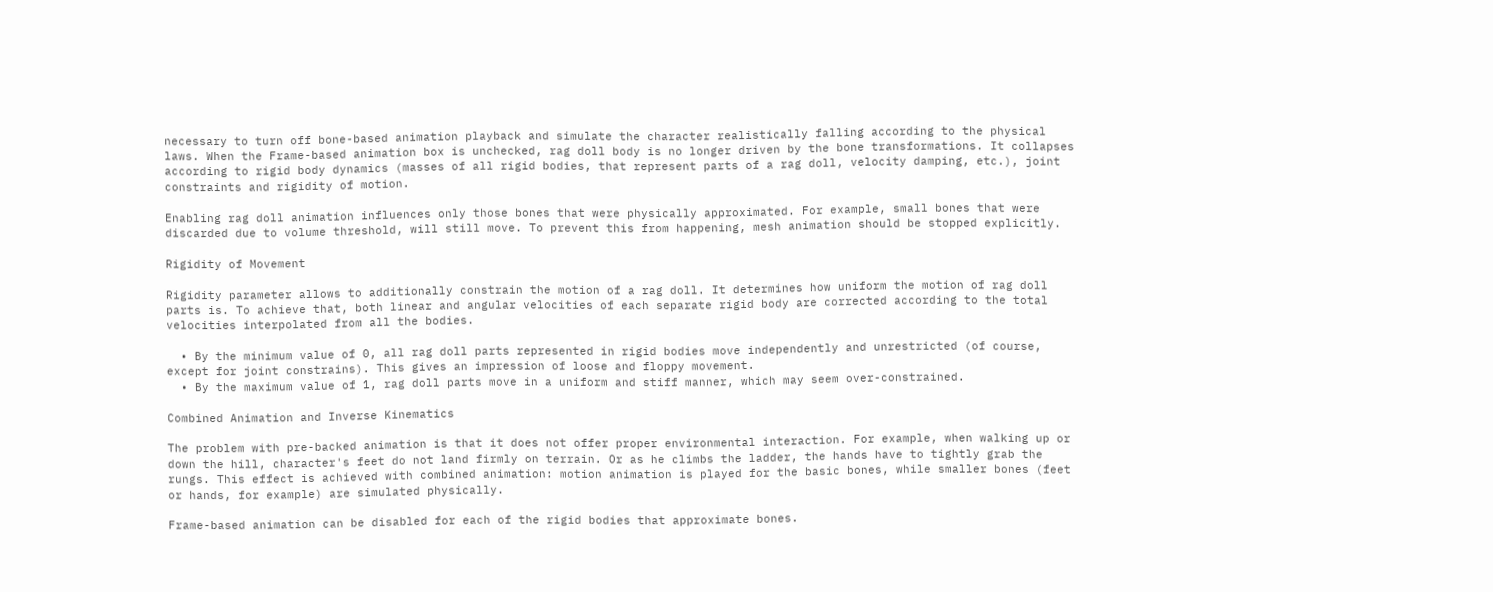necessary to turn off bone-based animation playback and simulate the character realistically falling according to the physical laws. When the Frame-based animation box is unchecked, rag doll body is no longer driven by the bone transformations. It collapses according to rigid body dynamics (masses of all rigid bodies, that represent parts of a rag doll, velocity damping, etc.), joint constraints and rigidity of motion.

Enabling rag doll animation influences only those bones that were physically approximated. For example, small bones that were discarded due to volume threshold, will still move. To prevent this from happening, mesh animation should be stopped explicitly.

Rigidity of Movement

Rigidity parameter allows to additionally constrain the motion of a rag doll. It determines how uniform the motion of rag doll parts is. To achieve that, both linear and angular velocities of each separate rigid body are corrected according to the total velocities interpolated from all the bodies.

  • By the minimum value of 0, all rag doll parts represented in rigid bodies move independently and unrestricted (of course, except for joint constrains). This gives an impression of loose and floppy movement.
  • By the maximum value of 1, rag doll parts move in a uniform and stiff manner, which may seem over-constrained.

Combined Animation and Inverse Kinematics

The problem with pre-backed animation is that it does not offer proper environmental interaction. For example, when walking up or down the hill, character's feet do not land firmly on terrain. Or as he climbs the ladder, the hands have to tightly grab the rungs. This effect is achieved with combined animation: motion animation is played for the basic bones, while smaller bones (feet or hands, for example) are simulated physically.

Frame-based animation can be disabled for each of the rigid bodies that approximate bones.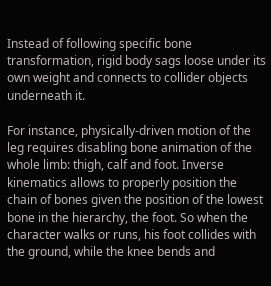Instead of following specific bone transformation, rigid body sags loose under its own weight and connects to collider objects underneath it.

For instance, physically-driven motion of the leg requires disabling bone animation of the whole limb: thigh, calf and foot. Inverse kinematics allows to properly position the chain of bones given the position of the lowest bone in the hierarchy, the foot. So when the character walks or runs, his foot collides with the ground, while the knee bends and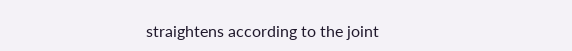straightens according to the joint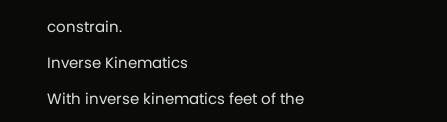constrain.

Inverse Kinematics

With inverse kinematics feet of the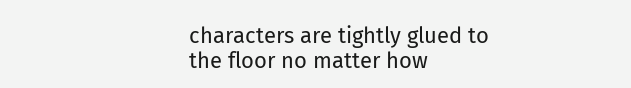characters are tightly glued to the floor no matter how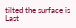tilted the surface is
Last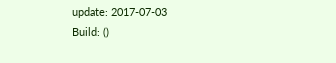update: 2017-07-03
Build: ()